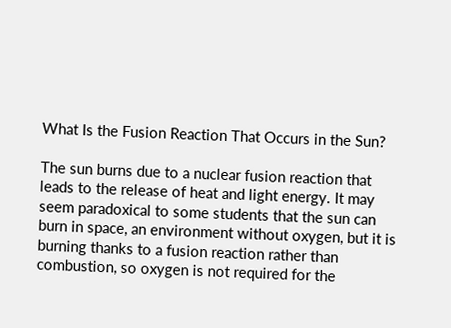What Is the Fusion Reaction That Occurs in the Sun?

The sun burns due to a nuclear fusion reaction that leads to the release of heat and light energy. It may seem paradoxical to some students that the sun can burn in space, an environment without oxygen, but it is burning thanks to a fusion reaction rather than combustion, so oxygen is not required for the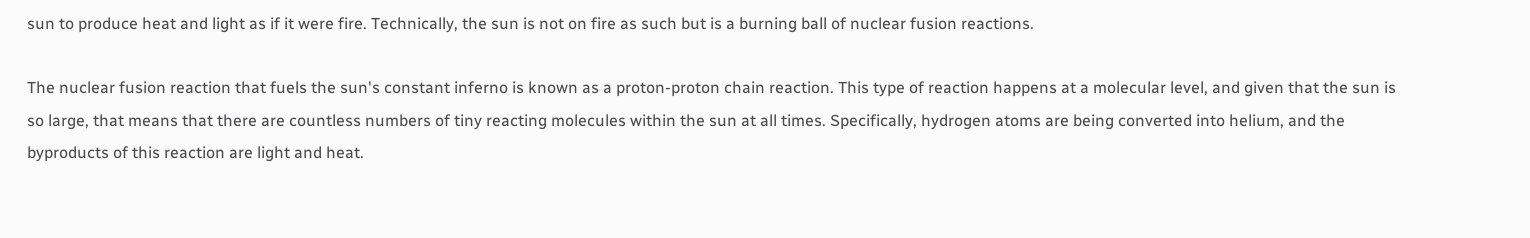sun to produce heat and light as if it were fire. Technically, the sun is not on fire as such but is a burning ball of nuclear fusion reactions.

The nuclear fusion reaction that fuels the sun's constant inferno is known as a proton-proton chain reaction. This type of reaction happens at a molecular level, and given that the sun is so large, that means that there are countless numbers of tiny reacting molecules within the sun at all times. Specifically, hydrogen atoms are being converted into helium, and the byproducts of this reaction are light and heat.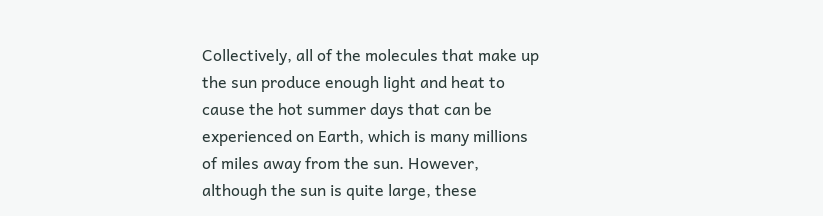Collectively, all of the molecules that make up the sun produce enough light and heat to cause the hot summer days that can be experienced on Earth, which is many millions of miles away from the sun. However, although the sun is quite large, these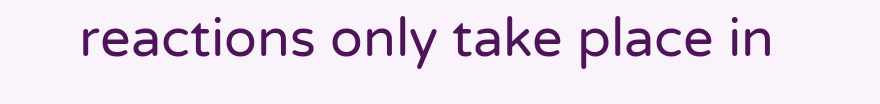reactions only take place in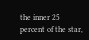the inner 25 percent of the star,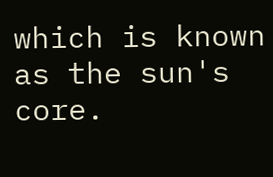which is known as the sun's core.